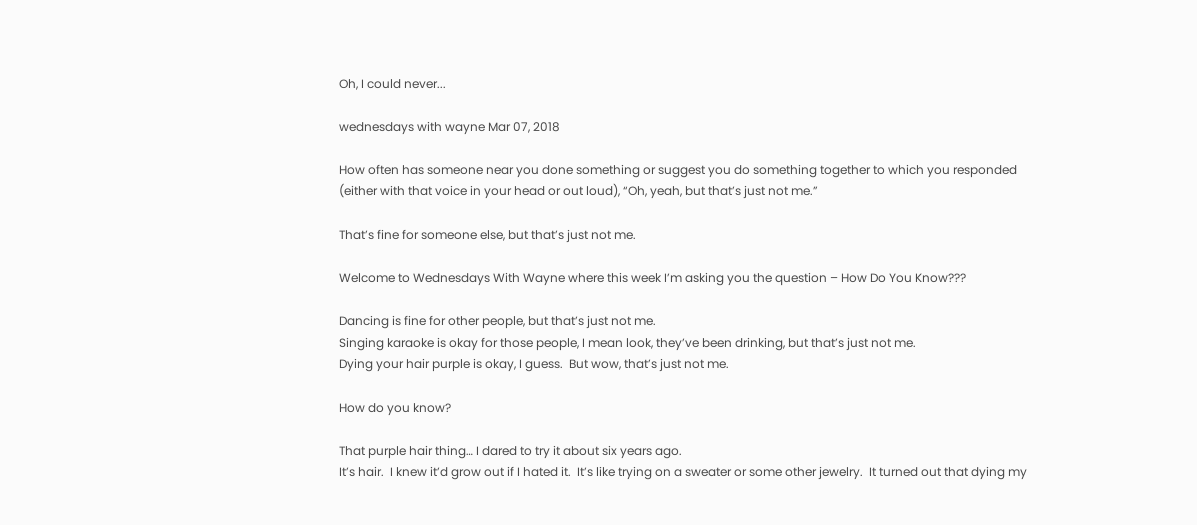Oh, I could never...

wednesdays with wayne Mar 07, 2018

How often has someone near you done something or suggest you do something together to which you responded (either with that voice in your head or out loud), “Oh, yeah, but that’s just not me.”

That’s fine for someone else, but that’s just not me.

Welcome to Wednesdays With Wayne where this week I’m asking you the question – How Do You Know???

Dancing is fine for other people, but that’s just not me.
Singing karaoke is okay for those people, I mean look, they’ve been drinking, but that’s just not me.
Dying your hair purple is okay, I guess.  But wow, that’s just not me.

How do you know?

That purple hair thing… I dared to try it about six years ago.
It’s hair.  I knew it’d grow out if I hated it.  It’s like trying on a sweater or some other jewelry.  It turned out that dying my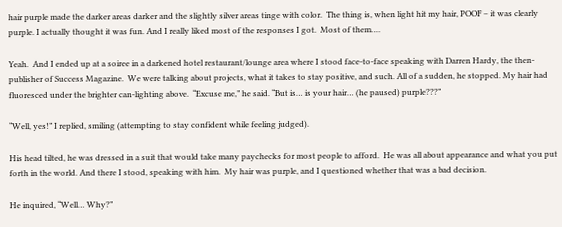hair purple made the darker areas darker and the slightly silver areas tinge with color.  The thing is, when light hit my hair, POOF – it was clearly purple. I actually thought it was fun. And I really liked most of the responses I got.  Most of them….

Yeah.  And I ended up at a soiree in a darkened hotel restaurant/lounge area where I stood face-to-face speaking with Darren Hardy, the then-publisher of Success Magazine.  We were talking about projects, what it takes to stay positive, and such. All of a sudden, he stopped. My hair had fluoresced under the brighter can-lighting above.  “Excuse me,” he said. “But is… is your hair… (he paused) purple???”

“Well, yes!” I replied, smiling (attempting to stay confident while feeling judged).

His head tilted, he was dressed in a suit that would take many paychecks for most people to afford.  He was all about appearance and what you put forth in the world. And there I stood, speaking with him.  My hair was purple, and I questioned whether that was a bad decision.

He inquired, “Well… Why?”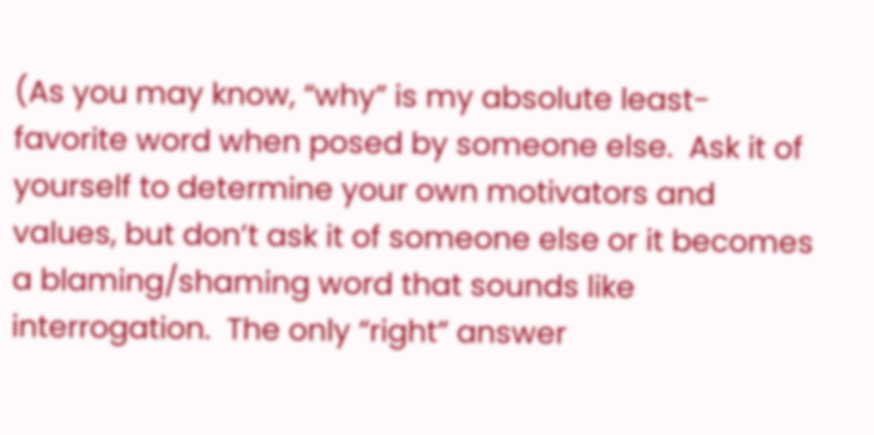(As you may know, “why” is my absolute least-favorite word when posed by someone else.  Ask it of yourself to determine your own motivators and values, but don’t ask it of someone else or it becomes a blaming/shaming word that sounds like interrogation.  The only “right” answer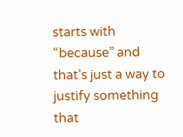starts with “because” and that’s just a way to justify something that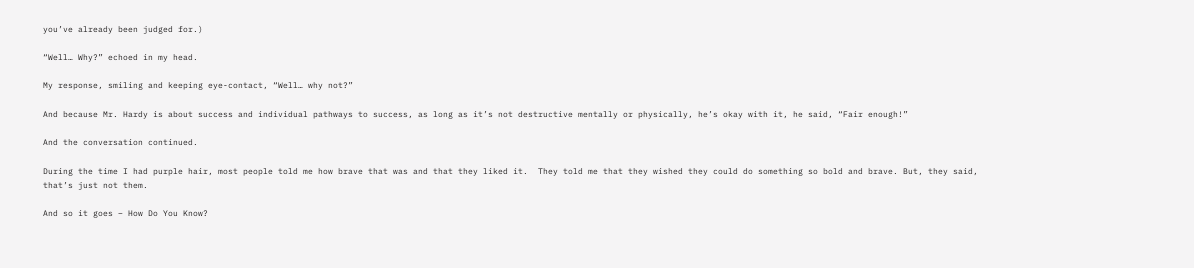you’ve already been judged for.)

“Well… Why?” echoed in my head.

My response, smiling and keeping eye-contact, “Well… why not?”

And because Mr. Hardy is about success and individual pathways to success, as long as it’s not destructive mentally or physically, he’s okay with it, he said, “Fair enough!”

And the conversation continued.

During the time I had purple hair, most people told me how brave that was and that they liked it.  They told me that they wished they could do something so bold and brave. But, they said, that’s just not them.

And so it goes – How Do You Know?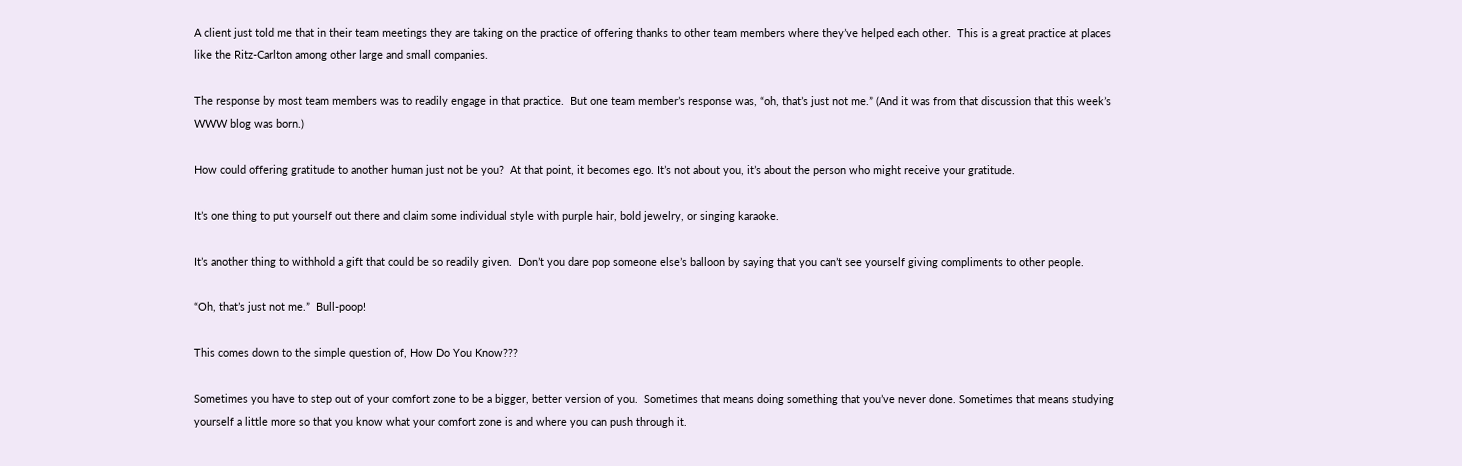A client just told me that in their team meetings they are taking on the practice of offering thanks to other team members where they’ve helped each other.  This is a great practice at places like the Ritz-Carlton among other large and small companies.

The response by most team members was to readily engage in that practice.  But one team member’s response was, “oh, that’s just not me.” (And it was from that discussion that this week’s WWW blog was born.)

How could offering gratitude to another human just not be you?  At that point, it becomes ego. It’s not about you, it’s about the person who might receive your gratitude.

It’s one thing to put yourself out there and claim some individual style with purple hair, bold jewelry, or singing karaoke.

It’s another thing to withhold a gift that could be so readily given.  Don’t you dare pop someone else’s balloon by saying that you can’t see yourself giving compliments to other people.

“Oh, that’s just not me.”  Bull-poop!

This comes down to the simple question of, How Do You Know???

Sometimes you have to step out of your comfort zone to be a bigger, better version of you.  Sometimes that means doing something that you’ve never done. Sometimes that means studying yourself a little more so that you know what your comfort zone is and where you can push through it.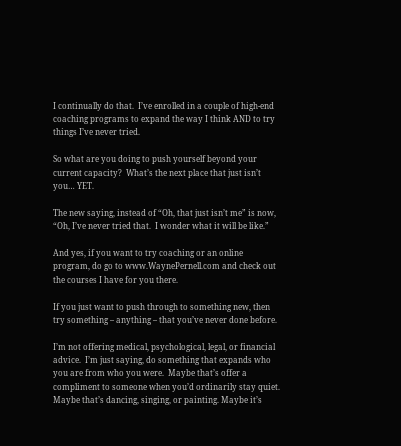I continually do that.  I’ve enrolled in a couple of high-end coaching programs to expand the way I think AND to try things I’ve never tried.

So what are you doing to push yourself beyond your current capacity?  What’s the next place that just isn’t you… YET.

The new saying, instead of “Oh, that just isn’t me” is now, “Oh, I’ve never tried that.  I wonder what it will be like.”

And yes, if you want to try coaching or an online program, do go to www.WaynePernell.com and check out the courses I have for you there.

If you just want to push through to something new, then try something – anything – that you’ve never done before.

I’m not offering medical, psychological, legal, or financial advice.  I’m just saying, do something that expands who you are from who you were.  Maybe that’s offer a compliment to someone when you’d ordinarily stay quiet.  Maybe that’s dancing, singing, or painting. Maybe it’s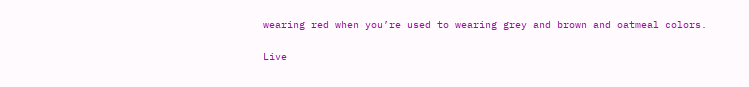wearing red when you’re used to wearing grey and brown and oatmeal colors.

Live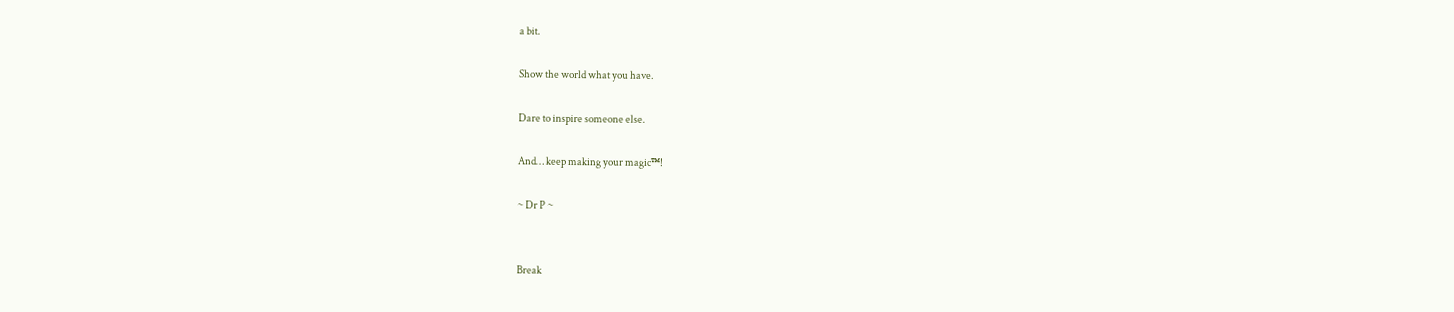a bit.

Show the world what you have.

Dare to inspire someone else.

And… keep making your magic™!

~ Dr P ~


Break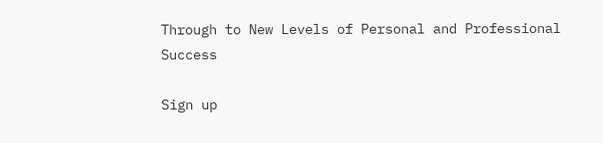Through to New Levels of Personal and Professional Success

Sign up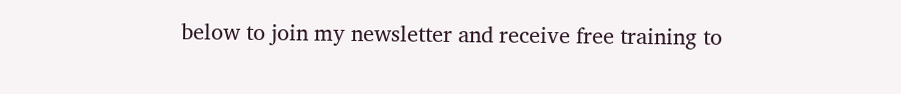below to join my newsletter and receive free training to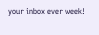your inbox ever week!